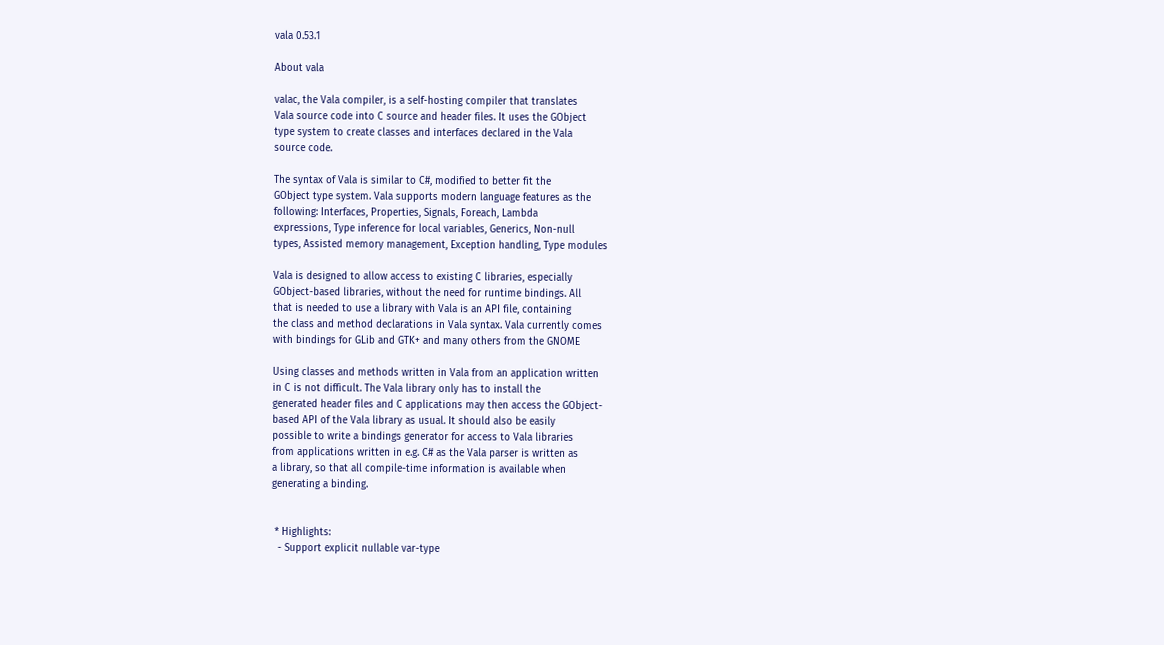vala 0.53.1

About vala

valac, the Vala compiler, is a self-hosting compiler that translates
Vala source code into C source and header files. It uses the GObject
type system to create classes and interfaces declared in the Vala
source code.

The syntax of Vala is similar to C#, modified to better fit the
GObject type system. Vala supports modern language features as the
following: Interfaces, Properties, Signals, Foreach, Lambda
expressions, Type inference for local variables, Generics, Non-null
types, Assisted memory management, Exception handling, Type modules

Vala is designed to allow access to existing C libraries, especially
GObject-based libraries, without the need for runtime bindings. All
that is needed to use a library with Vala is an API file, containing
the class and method declarations in Vala syntax. Vala currently comes
with bindings for GLib and GTK+ and many others from the GNOME

Using classes and methods written in Vala from an application written
in C is not difficult. The Vala library only has to install the
generated header files and C applications may then access the GObject-
based API of the Vala library as usual. It should also be easily
possible to write a bindings generator for access to Vala libraries
from applications written in e.g. C# as the Vala parser is written as
a library, so that all compile-time information is available when
generating a binding.


 * Highlights:
  - Support explicit nullable var-type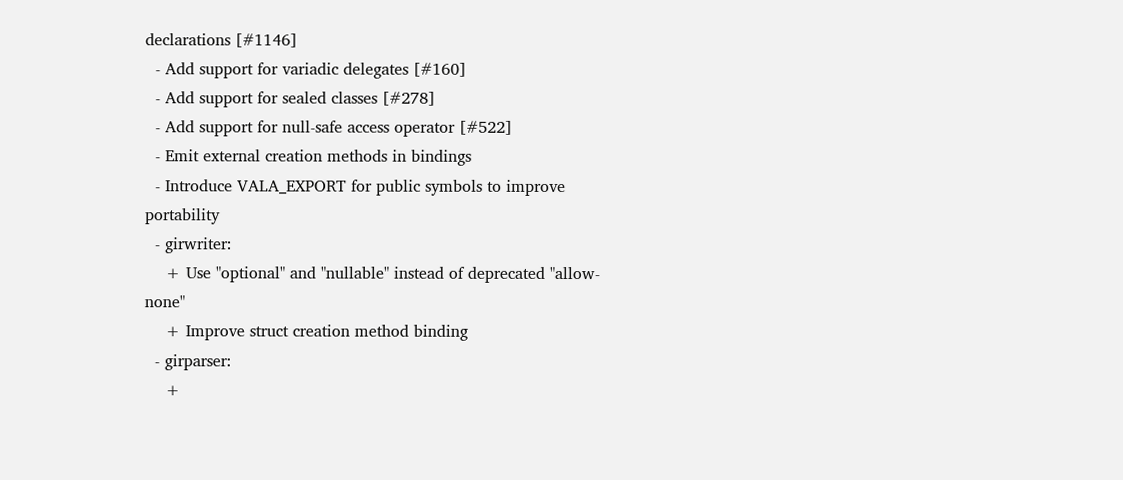declarations [#1146]
  - Add support for variadic delegates [#160]
  - Add support for sealed classes [#278]
  - Add support for null-safe access operator [#522]
  - Emit external creation methods in bindings
  - Introduce VALA_EXPORT for public symbols to improve portability
  - girwriter:
    + Use "optional" and "nullable" instead of deprecated "allow-none"
    + Improve struct creation method binding
  - girparser:
    +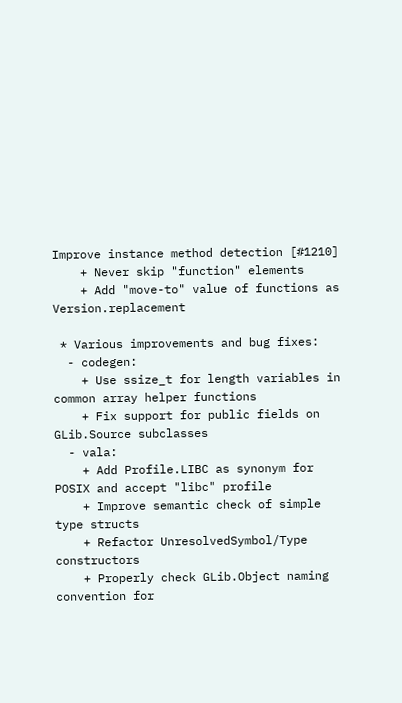Improve instance method detection [#1210]
    + Never skip "function" elements
    + Add "move-to" value of functions as Version.replacement

 * Various improvements and bug fixes:
  - codegen:
    + Use ssize_t for length variables in common array helper functions
    + Fix support for public fields on GLib.Source subclasses
  - vala:
    + Add Profile.LIBC as synonym for POSIX and accept "libc" profile
    + Improve semantic check of simple type structs
    + Refactor UnresolvedSymbol/Type constructors
    + Properly check GLib.Object naming convention for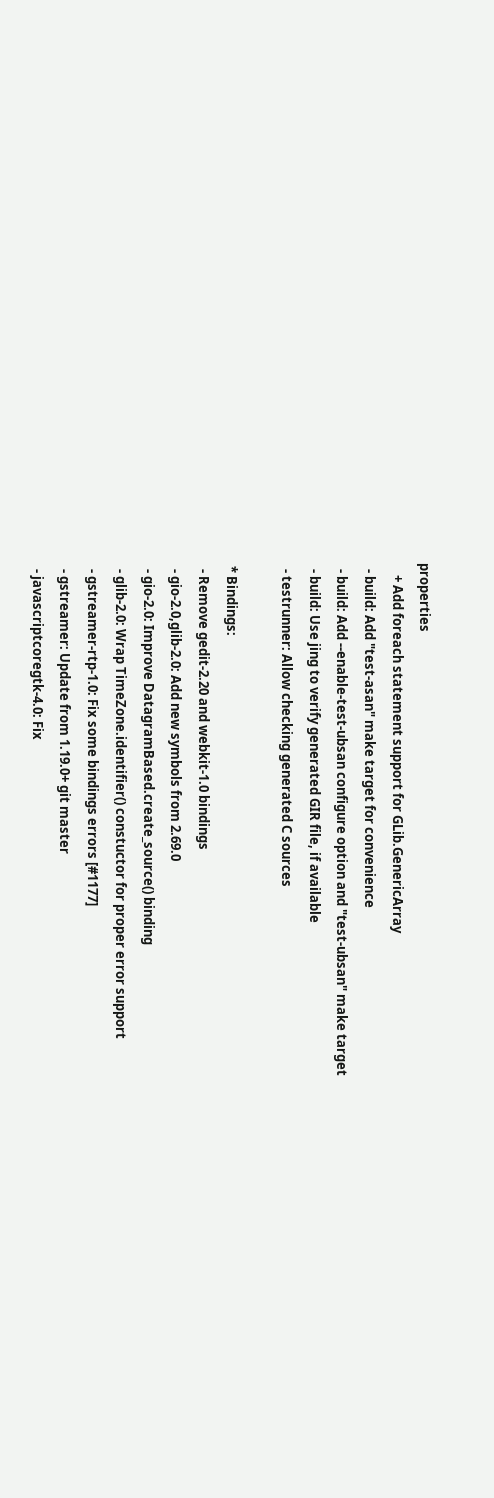properties
    + Add foreach statement support for GLib.GenericArray
  - build: Add "test-asan" make target for convenience
  - build: Add --enable-test-ubsan configure option and "test-ubsan" make target
  - build: Use jing to verify generated GIR file, if available
  - testrunner: Allow checking generated C sources

 * Bindings:
  - Remove gedit-2.20 and webkit-1.0 bindings
  - gio-2.0,glib-2.0: Add new symbols from 2.69.0
  - gio-2.0: Improve DatagramBased.create_source() binding
  - glib-2.0: Wrap TimeZone.identifier() constuctor for proper error support
  - gstreamer-rtp-1.0: Fix some bindings errors [#1177]
  - gstreamer: Update from 1.19.0+ git master
  - javascriptcoregtk-4.0: Fix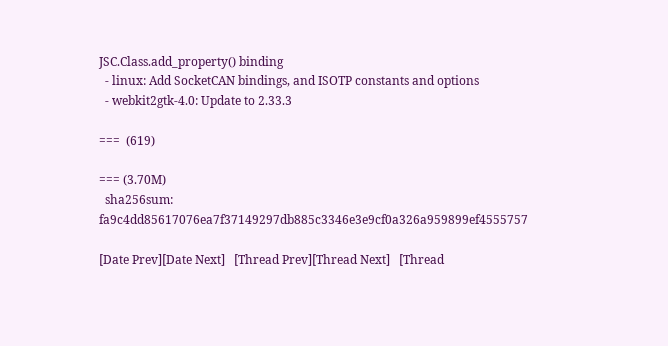JSC.Class.add_property() binding
  - linux: Add SocketCAN bindings, and ISOTP constants and options
  - webkit2gtk-4.0: Update to 2.33.3

===  (619)

=== (3.70M)
  sha256sum: fa9c4dd85617076ea7f37149297db885c3346e3e9cf0a326a959899ef4555757

[Date Prev][Date Next]   [Thread Prev][Thread Next]   [Thread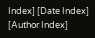Index] [Date Index] [Author Index]